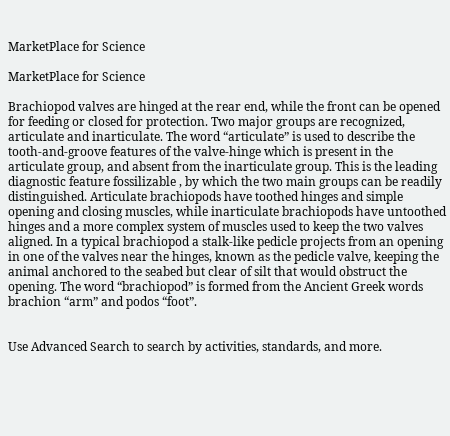MarketPlace for Science

MarketPlace for Science

Brachiopod valves are hinged at the rear end, while the front can be opened for feeding or closed for protection. Two major groups are recognized, articulate and inarticulate. The word “articulate” is used to describe the tooth-and-groove features of the valve-hinge which is present in the articulate group, and absent from the inarticulate group. This is the leading diagnostic feature fossilizable , by which the two main groups can be readily distinguished. Articulate brachiopods have toothed hinges and simple opening and closing muscles, while inarticulate brachiopods have untoothed hinges and a more complex system of muscles used to keep the two valves aligned. In a typical brachiopod a stalk-like pedicle projects from an opening in one of the valves near the hinges, known as the pedicle valve, keeping the animal anchored to the seabed but clear of silt that would obstruct the opening. The word “brachiopod” is formed from the Ancient Greek words brachion “arm” and podos “foot”.


Use Advanced Search to search by activities, standards, and more.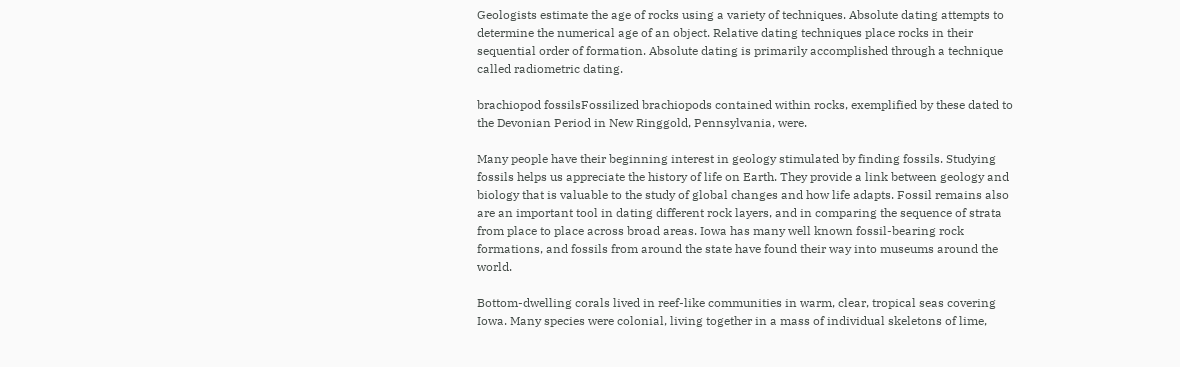Geologists estimate the age of rocks using a variety of techniques. Absolute dating attempts to determine the numerical age of an object. Relative dating techniques place rocks in their sequential order of formation. Absolute dating is primarily accomplished through a technique called radiometric dating.

brachiopod fossilsFossilized brachiopods contained within rocks, exemplified by these dated to the Devonian Period in New Ringgold, Pennsylvania, were.

Many people have their beginning interest in geology stimulated by finding fossils. Studying fossils helps us appreciate the history of life on Earth. They provide a link between geology and biology that is valuable to the study of global changes and how life adapts. Fossil remains also are an important tool in dating different rock layers, and in comparing the sequence of strata from place to place across broad areas. Iowa has many well known fossil-bearing rock formations, and fossils from around the state have found their way into museums around the world.

Bottom-dwelling corals lived in reef-like communities in warm, clear, tropical seas covering Iowa. Many species were colonial, living together in a mass of individual skeletons of lime,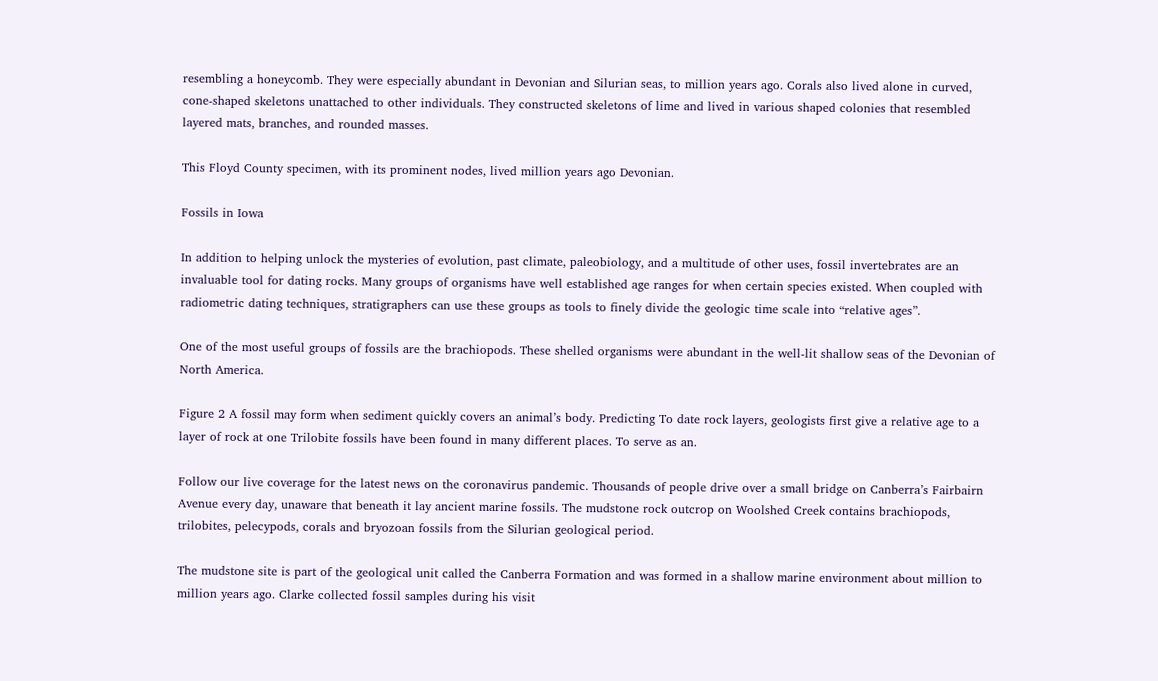resembling a honeycomb. They were especially abundant in Devonian and Silurian seas, to million years ago. Corals also lived alone in curved, cone-shaped skeletons unattached to other individuals. They constructed skeletons of lime and lived in various shaped colonies that resembled layered mats, branches, and rounded masses.

This Floyd County specimen, with its prominent nodes, lived million years ago Devonian.

Fossils in Iowa

In addition to helping unlock the mysteries of evolution, past climate, paleobiology, and a multitude of other uses, fossil invertebrates are an invaluable tool for dating rocks. Many groups of organisms have well established age ranges for when certain species existed. When coupled with radiometric dating techniques, stratigraphers can use these groups as tools to finely divide the geologic time scale into “relative ages”.

One of the most useful groups of fossils are the brachiopods. These shelled organisms were abundant in the well-lit shallow seas of the Devonian of North America.

Figure 2 A fossil may form when sediment quickly covers an animal’s body. Predicting To date rock layers, geologists first give a relative age to a layer of rock at one Trilobite fossils have been found in many different places. To serve as an.

Follow our live coverage for the latest news on the coronavirus pandemic. Thousands of people drive over a small bridge on Canberra’s Fairbairn Avenue every day, unaware that beneath it lay ancient marine fossils. The mudstone rock outcrop on Woolshed Creek contains brachiopods, trilobites, pelecypods, corals and bryozoan fossils from the Silurian geological period.

The mudstone site is part of the geological unit called the Canberra Formation and was formed in a shallow marine environment about million to million years ago. Clarke collected fossil samples during his visit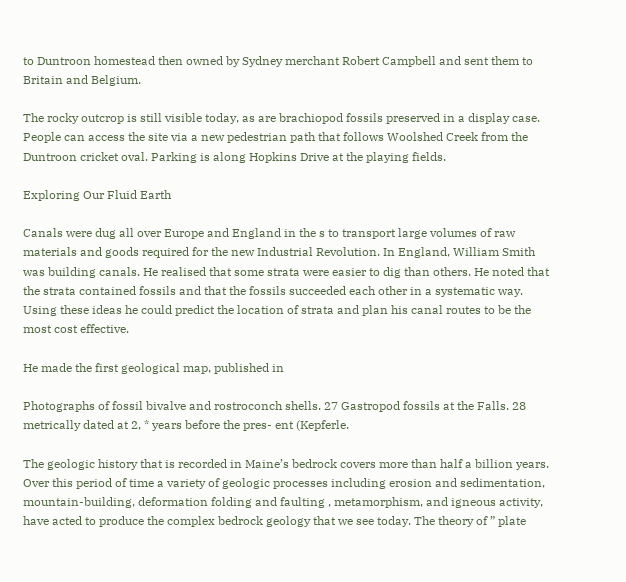to Duntroon homestead then owned by Sydney merchant Robert Campbell and sent them to Britain and Belgium.

The rocky outcrop is still visible today, as are brachiopod fossils preserved in a display case. People can access the site via a new pedestrian path that follows Woolshed Creek from the Duntroon cricket oval. Parking is along Hopkins Drive at the playing fields.

Exploring Our Fluid Earth

Canals were dug all over Europe and England in the s to transport large volumes of raw materials and goods required for the new Industrial Revolution. In England, William Smith was building canals. He realised that some strata were easier to dig than others. He noted that the strata contained fossils and that the fossils succeeded each other in a systematic way. Using these ideas he could predict the location of strata and plan his canal routes to be the most cost effective.

He made the first geological map, published in

Photographs of fossil bivalve and rostroconch shells. 27 Gastropod fossils at the Falls. 28 metrically dated at 2, * years before the pres- ent (Kepferle.

The geologic history that is recorded in Maine’s bedrock covers more than half a billion years. Over this period of time a variety of geologic processes including erosion and sedimentation, mountain-building, deformation folding and faulting , metamorphism, and igneous activity, have acted to produce the complex bedrock geology that we see today. The theory of ” plate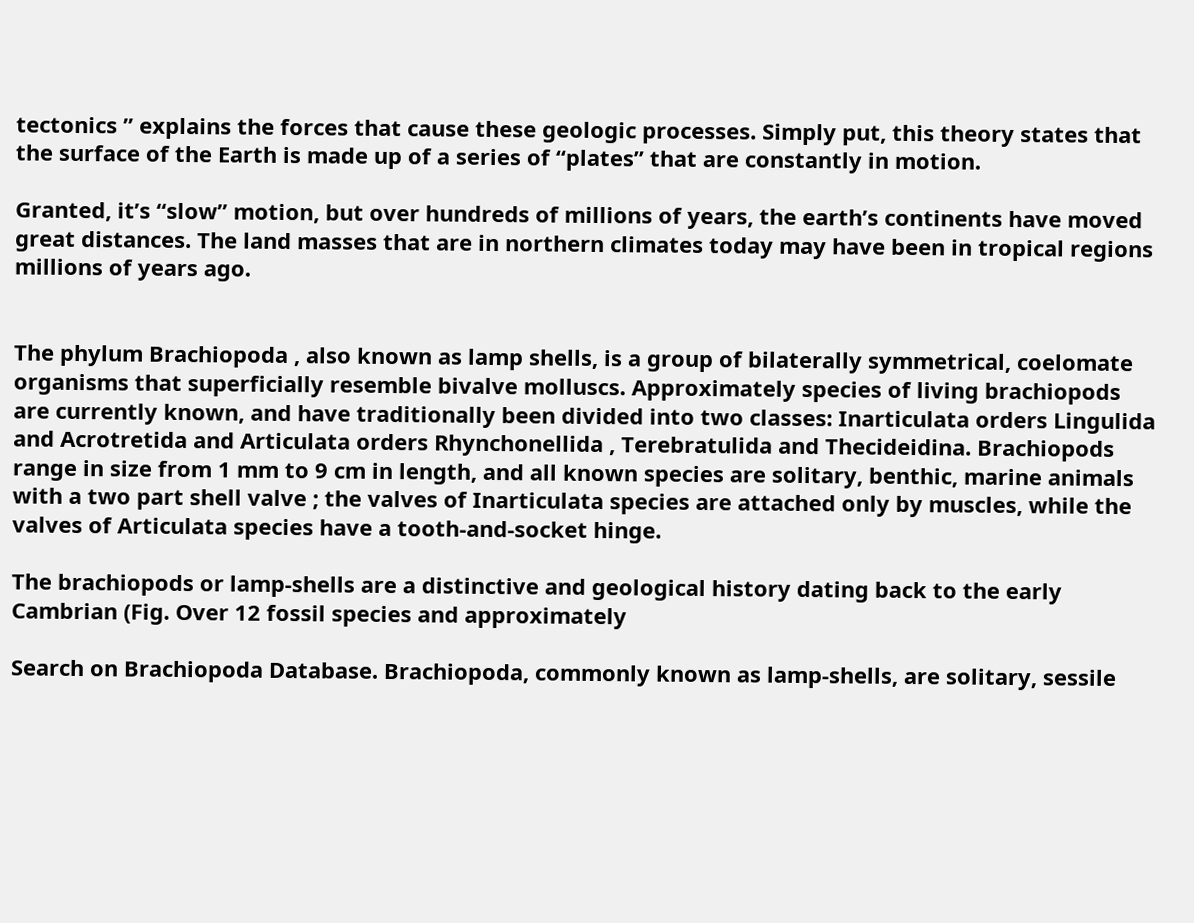tectonics ” explains the forces that cause these geologic processes. Simply put, this theory states that the surface of the Earth is made up of a series of “plates” that are constantly in motion.

Granted, it’s “slow” motion, but over hundreds of millions of years, the earth’s continents have moved great distances. The land masses that are in northern climates today may have been in tropical regions millions of years ago.


The phylum Brachiopoda , also known as lamp shells, is a group of bilaterally symmetrical, coelomate organisms that superficially resemble bivalve molluscs. Approximately species of living brachiopods are currently known, and have traditionally been divided into two classes: Inarticulata orders Lingulida and Acrotretida and Articulata orders Rhynchonellida , Terebratulida and Thecideidina. Brachiopods range in size from 1 mm to 9 cm in length, and all known species are solitary, benthic, marine animals with a two part shell valve ; the valves of Inarticulata species are attached only by muscles, while the valves of Articulata species have a tooth-and-socket hinge.

The brachiopods or lamp‐shells are a distinctive and geological history dating back to the early Cambrian (Fig. Over 12 fossil species and approximately

Search on Brachiopoda Database. Brachiopoda, commonly known as lamp-shells, are solitary, sessile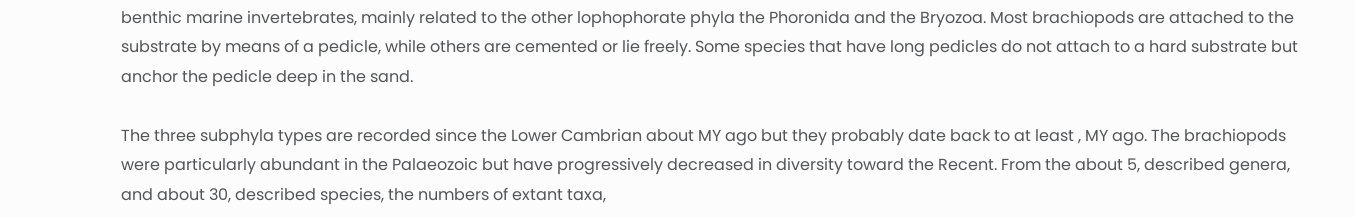benthic marine invertebrates, mainly related to the other lophophorate phyla the Phoronida and the Bryozoa. Most brachiopods are attached to the substrate by means of a pedicle, while others are cemented or lie freely. Some species that have long pedicles do not attach to a hard substrate but anchor the pedicle deep in the sand.

The three subphyla types are recorded since the Lower Cambrian about MY ago but they probably date back to at least , MY ago. The brachiopods were particularly abundant in the Palaeozoic but have progressively decreased in diversity toward the Recent. From the about 5, described genera, and about 30, described species, the numbers of extant taxa,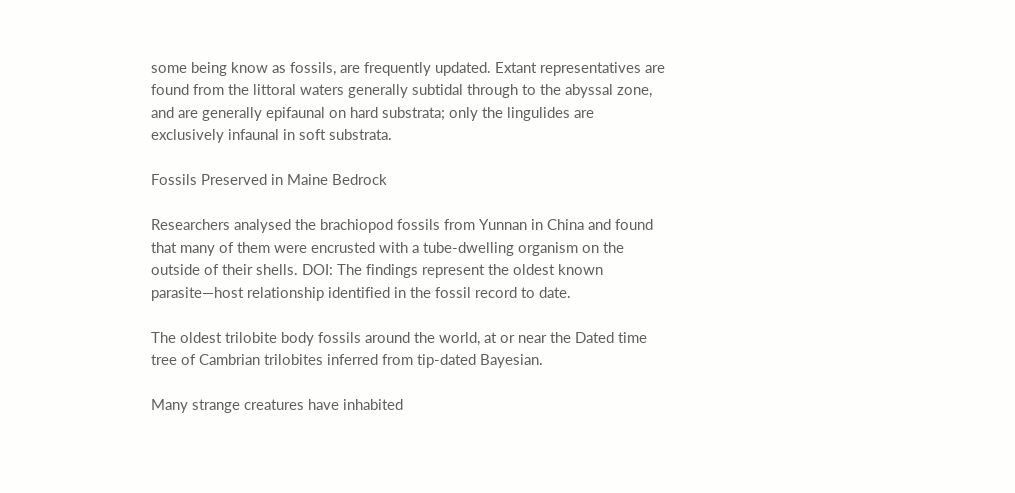some being know as fossils, are frequently updated. Extant representatives are found from the littoral waters generally subtidal through to the abyssal zone, and are generally epifaunal on hard substrata; only the lingulides are exclusively infaunal in soft substrata.

Fossils Preserved in Maine Bedrock

Researchers analysed the brachiopod fossils from Yunnan in China and found that many of them were encrusted with a tube-dwelling organism on the outside of their shells. DOI: The findings represent the oldest known parasite—host relationship identified in the fossil record to date.

The oldest trilobite body fossils around the world, at or near the Dated time tree of Cambrian trilobites inferred from tip-dated Bayesian.

Many strange creatures have inhabited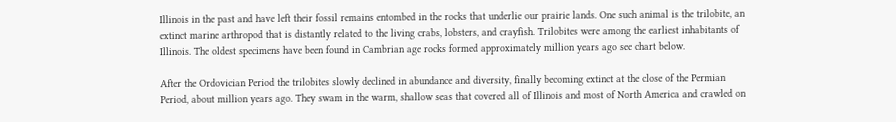Illinois in the past and have left their fossil remains entombed in the rocks that underlie our prairie lands. One such animal is the trilobite, an extinct marine arthropod that is distantly related to the living crabs, lobsters, and crayfish. Trilobites were among the earliest inhabitants of Illinois. The oldest specimens have been found in Cambrian age rocks formed approximately million years ago see chart below.

After the Ordovician Period the trilobites slowly declined in abundance and diversity, finally becoming extinct at the close of the Permian Period, about million years ago. They swam in the warm, shallow seas that covered all of Illinois and most of North America and crawled on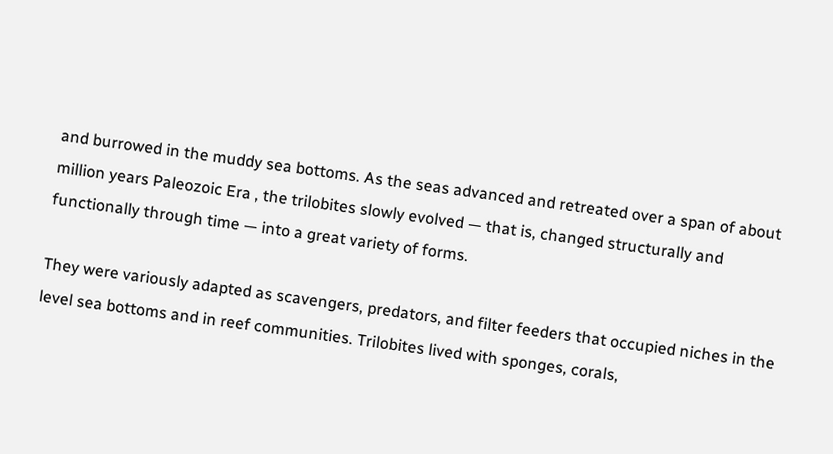and burrowed in the muddy sea bottoms. As the seas advanced and retreated over a span of about million years Paleozoic Era , the trilobites slowly evolved — that is, changed structurally and functionally through time — into a great variety of forms.

They were variously adapted as scavengers, predators, and filter feeders that occupied niches in the level sea bottoms and in reef communities. Trilobites lived with sponges, corals,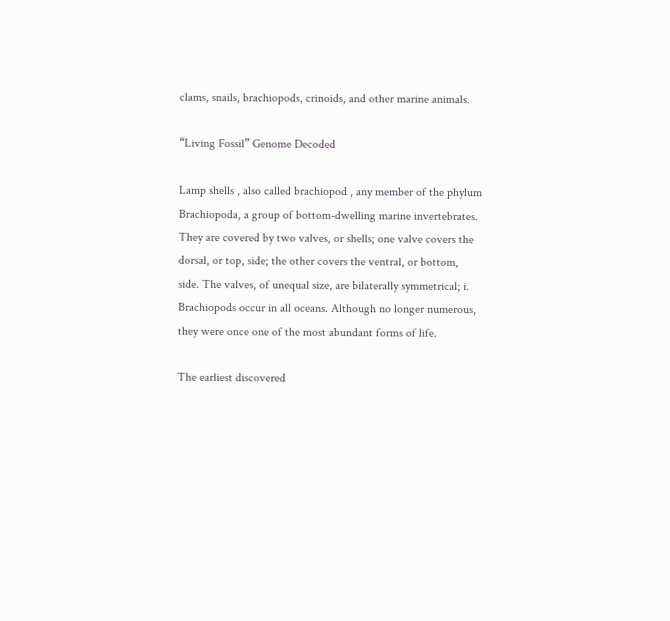clams, snails, brachiopods, crinoids, and other marine animals.

“Living Fossil” Genome Decoded

Lamp shells , also called brachiopod , any member of the phylum Brachiopoda, a group of bottom-dwelling marine invertebrates. They are covered by two valves, or shells; one valve covers the dorsal, or top, side; the other covers the ventral, or bottom, side. The valves, of unequal size, are bilaterally symmetrical; i. Brachiopods occur in all oceans. Although no longer numerous, they were once one of the most abundant forms of life.

The earliest discovered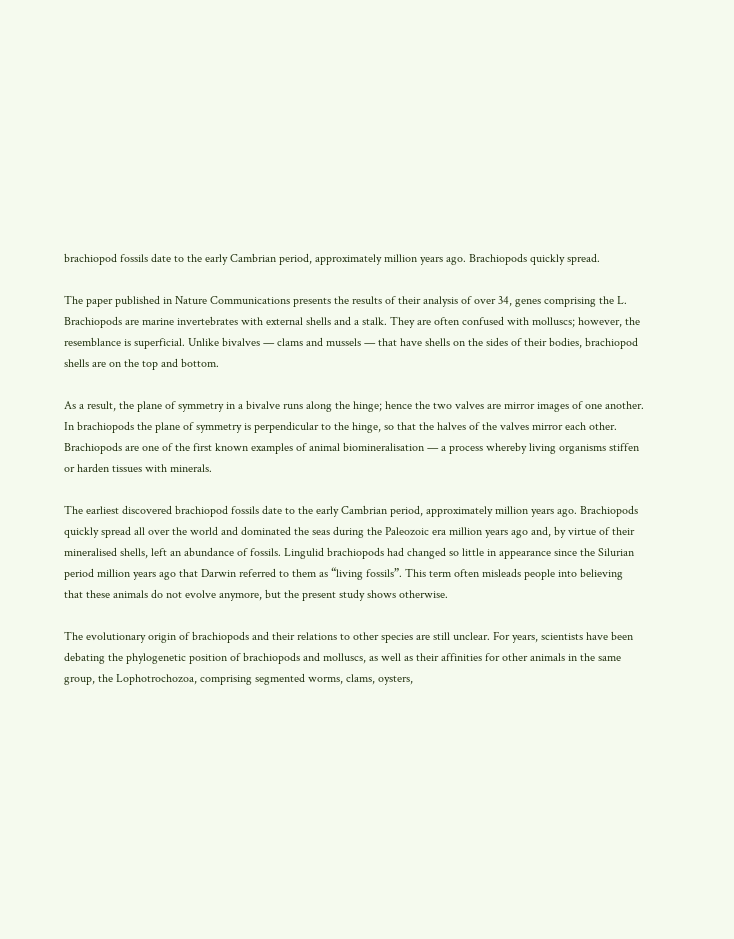brachiopod fossils date to the early Cambrian period, approximately million years ago. Brachiopods quickly spread.

The paper published in Nature Communications presents the results of their analysis of over 34, genes comprising the L. Brachiopods are marine invertebrates with external shells and a stalk. They are often confused with molluscs; however, the resemblance is superficial. Unlike bivalves — clams and mussels — that have shells on the sides of their bodies, brachiopod shells are on the top and bottom.

As a result, the plane of symmetry in a bivalve runs along the hinge; hence the two valves are mirror images of one another. In brachiopods the plane of symmetry is perpendicular to the hinge, so that the halves of the valves mirror each other. Brachiopods are one of the first known examples of animal biomineralisation — a process whereby living organisms stiffen or harden tissues with minerals.

The earliest discovered brachiopod fossils date to the early Cambrian period, approximately million years ago. Brachiopods quickly spread all over the world and dominated the seas during the Paleozoic era million years ago and, by virtue of their mineralised shells, left an abundance of fossils. Lingulid brachiopods had changed so little in appearance since the Silurian period million years ago that Darwin referred to them as “living fossils”. This term often misleads people into believing that these animals do not evolve anymore, but the present study shows otherwise.

The evolutionary origin of brachiopods and their relations to other species are still unclear. For years, scientists have been debating the phylogenetic position of brachiopods and molluscs, as well as their affinities for other animals in the same group, the Lophotrochozoa, comprising segmented worms, clams, oysters,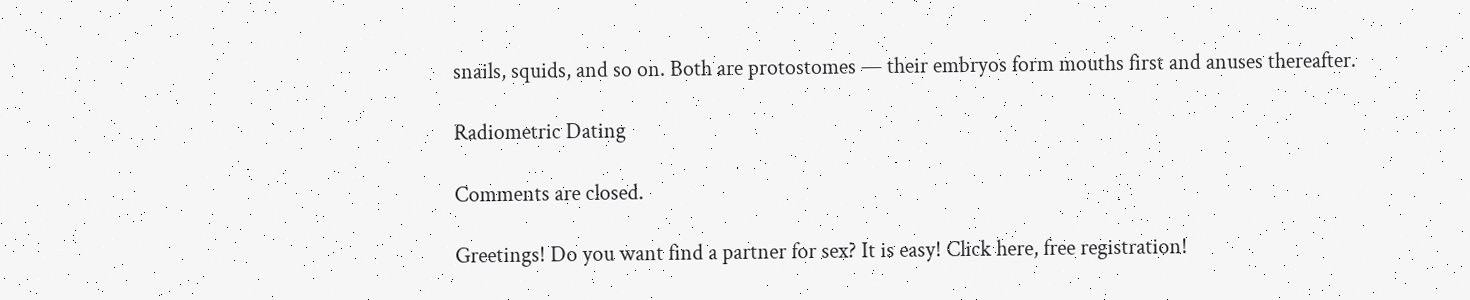snails, squids, and so on. Both are protostomes — their embryos form mouths first and anuses thereafter.

Radiometric Dating

Comments are closed.

Greetings! Do you want find a partner for sex? It is easy! Click here, free registration!